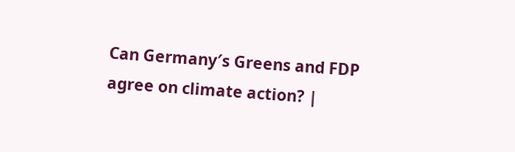Can Germany′s Greens and FDP agree on climate action? |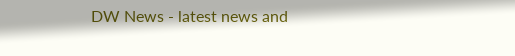DW News - latest news and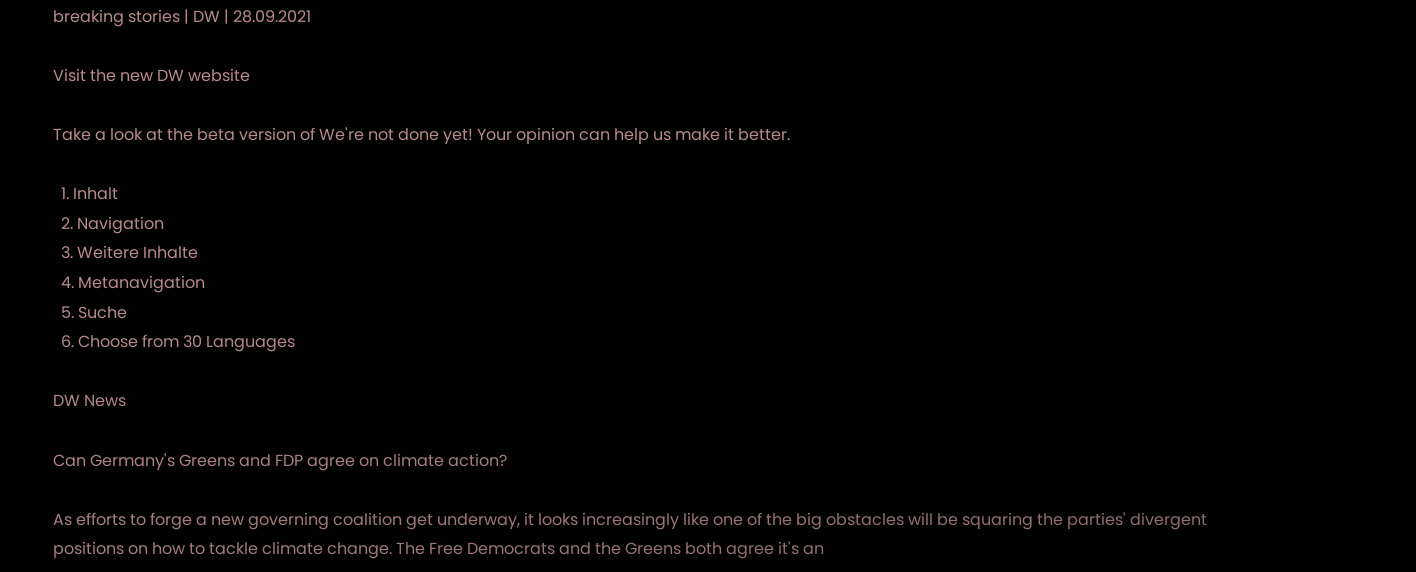breaking stories | DW | 28.09.2021

Visit the new DW website

Take a look at the beta version of We're not done yet! Your opinion can help us make it better.

  1. Inhalt
  2. Navigation
  3. Weitere Inhalte
  4. Metanavigation
  5. Suche
  6. Choose from 30 Languages

DW News

Can Germany's Greens and FDP agree on climate action?

As efforts to forge a new governing coalition get underway, it looks increasingly like one of the big obstacles will be squaring the parties' divergent positions on how to tackle climate change. The Free Democrats and the Greens both agree it's an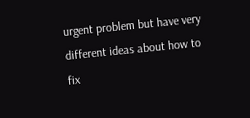urgent problem but have very different ideas about how to fix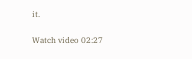it.

Watch video 02:27